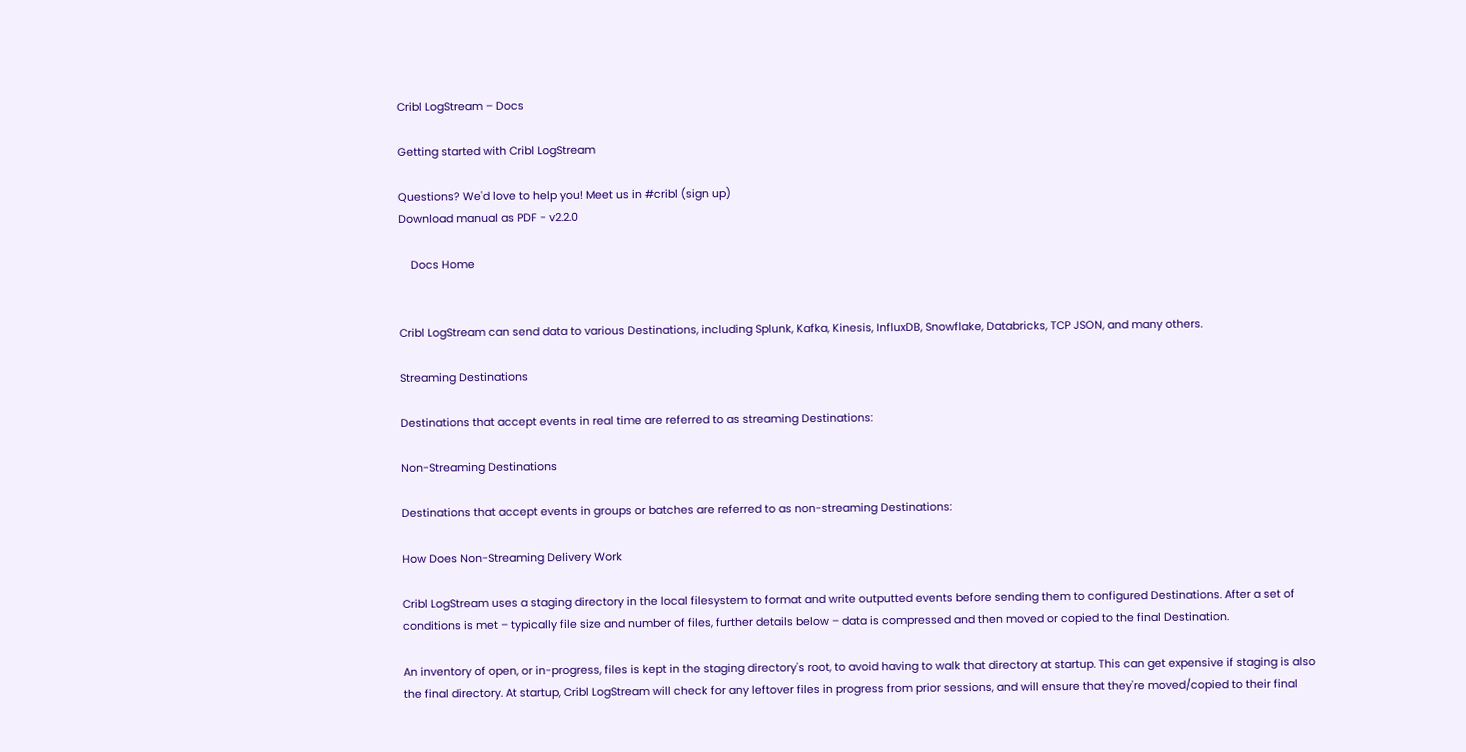Cribl LogStream – Docs

Getting started with Cribl LogStream

Questions? We'd love to help you! Meet us in #cribl (sign up)
Download manual as PDF - v2.2.0

    Docs Home


Cribl LogStream can send data to various Destinations, including Splunk, Kafka, Kinesis, InfluxDB, Snowflake, Databricks, TCP JSON, and many others.

Streaming Destinations

Destinations that accept events in real time are referred to as streaming Destinations:

Non-Streaming Destinations

Destinations that accept events in groups or batches are referred to as non-streaming Destinations:

How Does Non-Streaming Delivery Work

Cribl LogStream uses a staging directory in the local filesystem to format and write outputted events before sending them to configured Destinations. After a set of conditions is met – typically file size and number of files, further details below – data is compressed and then moved or copied to the final Destination.

An inventory of open, or in-progress, files is kept in the staging directory's root, to avoid having to walk that directory at startup. This can get expensive if staging is also the final directory. At startup, Cribl LogStream will check for any leftover files in progress from prior sessions, and will ensure that they're moved/copied to their final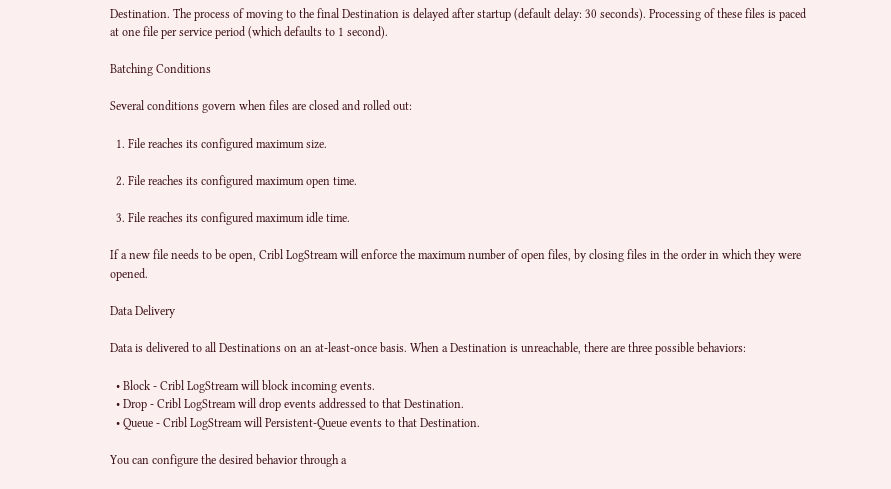Destination. The process of moving to the final Destination is delayed after startup (default delay: 30 seconds). Processing of these files is paced at one file per service period (which defaults to 1 second).

Batching Conditions

Several conditions govern when files are closed and rolled out:

  1. File reaches its configured maximum size.

  2. File reaches its configured maximum open time.

  3. File reaches its configured maximum idle time.

If a new file needs to be open, Cribl LogStream will enforce the maximum number of open files, by closing files in the order in which they were opened.

Data Delivery

Data is delivered to all Destinations on an at-least-once basis. When a Destination is unreachable, there are three possible behaviors:

  • Block - Cribl LogStream will block incoming events.
  • Drop - Cribl LogStream will drop events addressed to that Destination.
  • Queue - Cribl LogStream will Persistent-Queue events to that Destination.

You can configure the desired behavior through a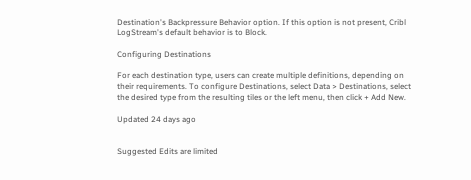Destination's Backpressure Behavior option. If this option is not present, Cribl LogStream's default behavior is to Block.

Configuring Destinations

For each destination type, users can create multiple definitions, depending on their requirements. To configure Destinations, select Data > Destinations, select the desired type from the resulting tiles or the left menu, then click + Add New.

Updated 24 days ago


Suggested Edits are limited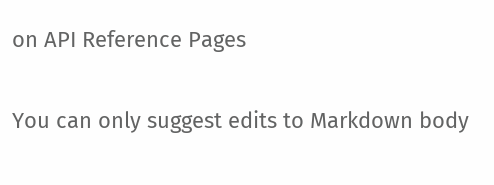on API Reference Pages

You can only suggest edits to Markdown body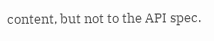content, but not to the API spec.